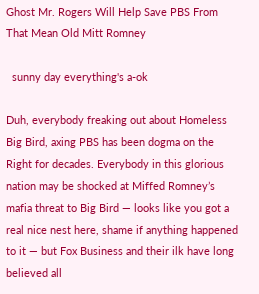Ghost Mr. Rogers Will Help Save PBS From That Mean Old Mitt Romney

  sunny day everything's a-ok

Duh, everybody freaking out about Homeless Big Bird, axing PBS has been dogma on the Right for decades. Everybody in this glorious nation may be shocked at Miffed Romney’s mafia threat to Big Bird — looks like you got a real nice nest here, shame if anything happened to it — but Fox Business and their ilk have long believed all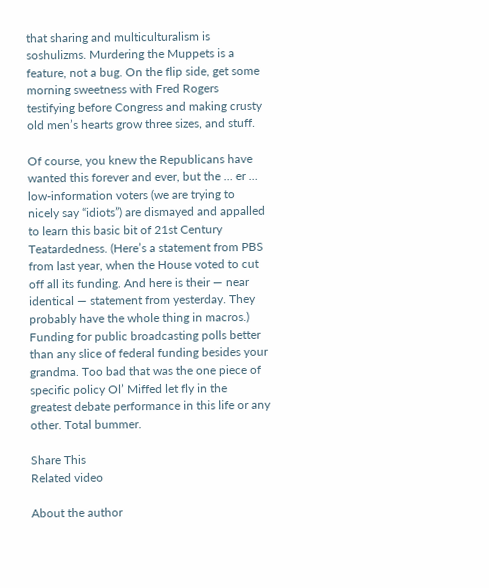that sharing and multiculturalism is soshulizms. Murdering the Muppets is a feature, not a bug. On the flip side, get some morning sweetness with Fred Rogers testifying before Congress and making crusty old men’s hearts grow three sizes, and stuff.

Of course, you knew the Republicans have wanted this forever and ever, but the … er … low-information voters (we are trying to nicely say “idiots”) are dismayed and appalled to learn this basic bit of 21st Century Teatardedness. (Here’s a statement from PBS from last year, when the House voted to cut off all its funding. And here is their — near identical — statement from yesterday. They probably have the whole thing in macros.) Funding for public broadcasting polls better than any slice of federal funding besides your grandma. Too bad that was the one piece of specific policy Ol’ Miffed let fly in the greatest debate performance in this life or any other. Total bummer.

Share This
Related video

About the author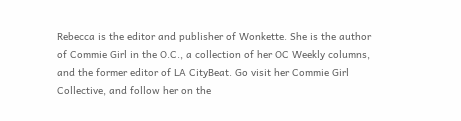Rebecca is the editor and publisher of Wonkette. She is the author of Commie Girl in the O.C., a collection of her OC Weekly columns, and the former editor of LA CityBeat. Go visit her Commie Girl Collective, and follow her on the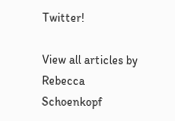Twitter!

View all articles by Rebecca Schoenkopf